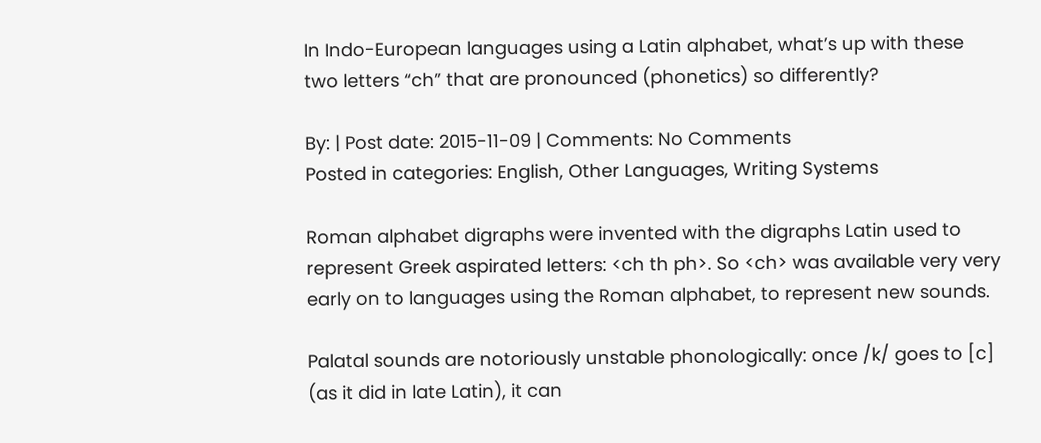In Indo-European languages using a Latin alphabet, what’s up with these two letters “ch” that are pronounced (phonetics) so differently?

By: | Post date: 2015-11-09 | Comments: No Comments
Posted in categories: English, Other Languages, Writing Systems

Roman alphabet digraphs were invented with the digraphs Latin used to represent Greek aspirated letters: <ch th ph>. So <ch> was available very very early on to languages using the Roman alphabet, to represent new sounds.

Palatal sounds are notoriously unstable phonologically: once /k/ goes to [c] (as it did in late Latin), it can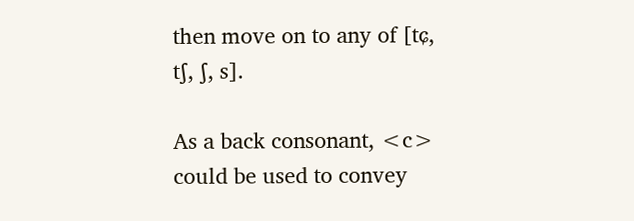then move on to any of [tɕ, tʃ, ʃ, s].

As a back consonant, <c> could be used to convey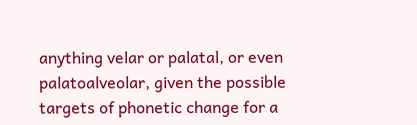anything velar or palatal, or even palatoalveolar, given the possible targets of phonetic change for a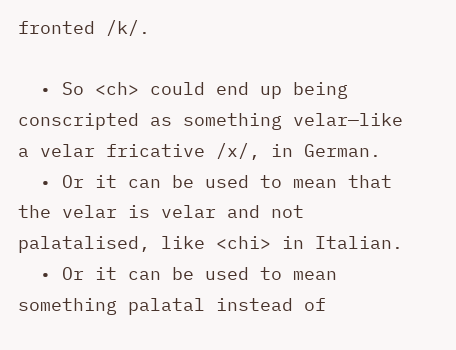fronted /k/.

  • So <ch> could end up being conscripted as something velar—like a velar fricative /x/, in German.
  • Or it can be used to mean that the velar is velar and not palatalised, like <chi> in Italian.
  • Or it can be used to mean something palatal instead of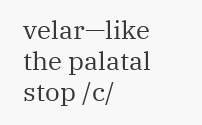velar—like the palatal stop /c/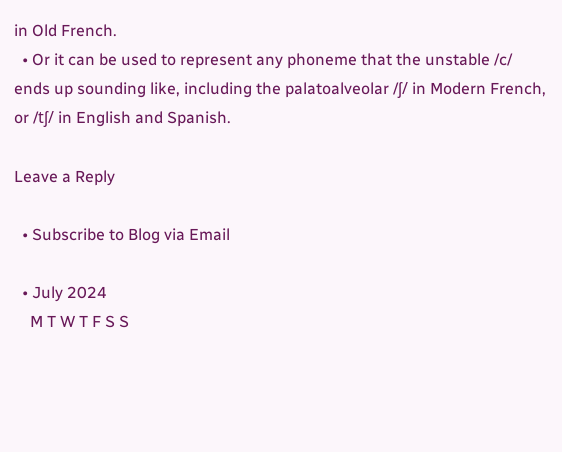in Old French.
  • Or it can be used to represent any phoneme that the unstable /c/ ends up sounding like, including the palatoalveolar /ʃ/ in Modern French, or /tʃ/ in English and Spanish.

Leave a Reply

  • Subscribe to Blog via Email

  • July 2024
    M T W T F S S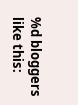%d bloggers like this: